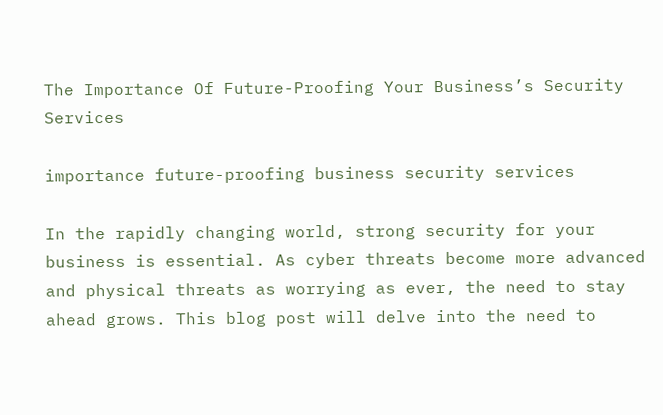The Importance Of Future-Proofing Your Business’s Security Services

importance future-proofing business security services

In the rapidly changing world, strong security for your business is essential. As cyber threats become more advanced and physical threats as worrying as ever, the need to stay ahead grows. This blog post will delve into the need to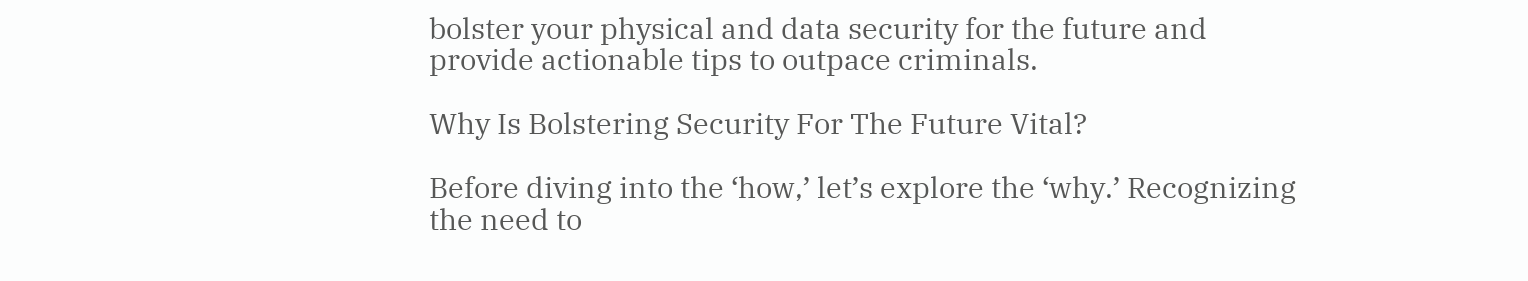bolster your physical and data security for the future and provide actionable tips to outpace criminals.

Why Is Bolstering Security For The Future Vital?

Before diving into the ‘how,’ let’s explore the ‘why.’ Recognizing the need to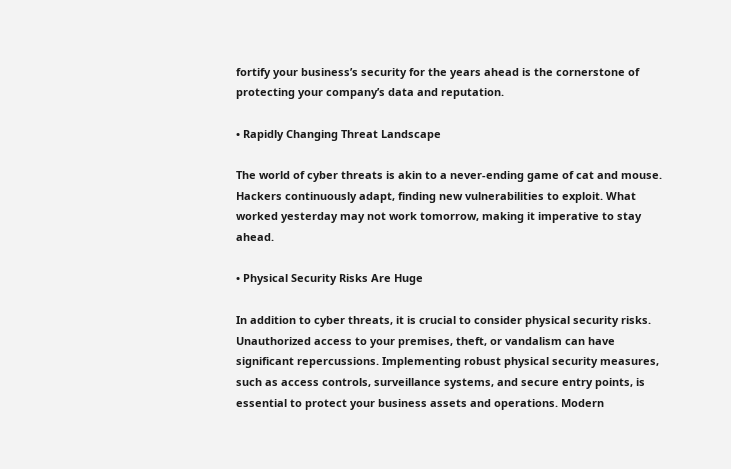fortify your business’s security for the years ahead is the cornerstone of protecting your company’s data and reputation.

• Rapidly Changing Threat Landscape

The world of cyber threats is akin to a never-ending game of cat and mouse. Hackers continuously adapt, finding new vulnerabilities to exploit. What worked yesterday may not work tomorrow, making it imperative to stay ahead.

• Physical Security Risks Are Huge

In addition to cyber threats, it is crucial to consider physical security risks. Unauthorized access to your premises, theft, or vandalism can have significant repercussions. Implementing robust physical security measures, such as access controls, surveillance systems, and secure entry points, is essential to protect your business assets and operations. Modern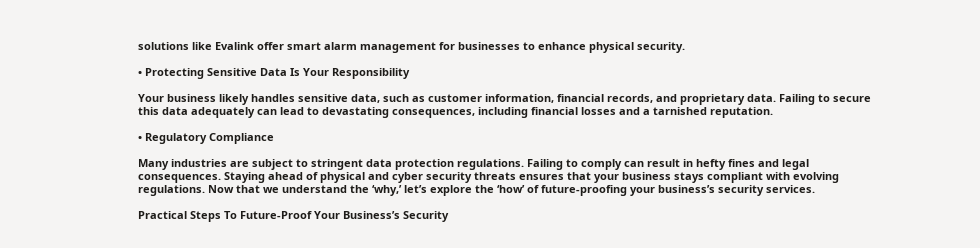solutions like Evalink offer smart alarm management for businesses to enhance physical security.

• Protecting Sensitive Data Is Your Responsibility

Your business likely handles sensitive data, such as customer information, financial records, and proprietary data. Failing to secure this data adequately can lead to devastating consequences, including financial losses and a tarnished reputation.

• Regulatory Compliance

Many industries are subject to stringent data protection regulations. Failing to comply can result in hefty fines and legal consequences. Staying ahead of physical and cyber security threats ensures that your business stays compliant with evolving regulations. Now that we understand the ‘why,’ let’s explore the ‘how’ of future-proofing your business’s security services.

Practical Steps To Future-Proof Your Business’s Security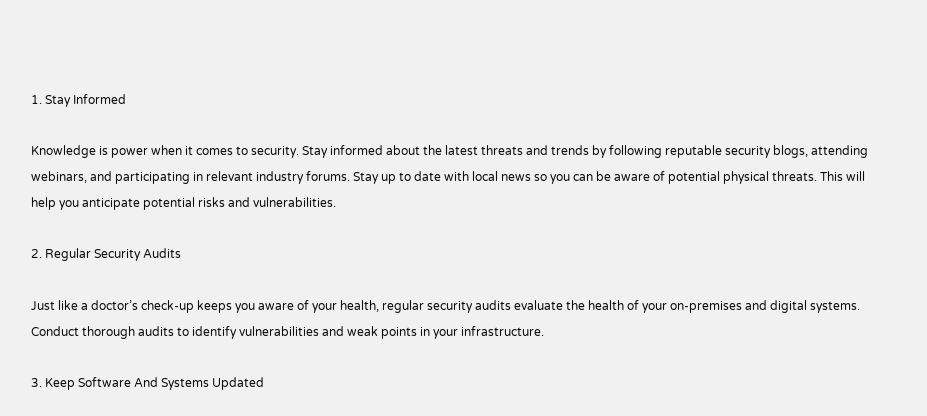1. Stay Informed

Knowledge is power when it comes to security. Stay informed about the latest threats and trends by following reputable security blogs, attending webinars, and participating in relevant industry forums. Stay up to date with local news so you can be aware of potential physical threats. This will help you anticipate potential risks and vulnerabilities.

2. Regular Security Audits

Just like a doctor’s check-up keeps you aware of your health, regular security audits evaluate the health of your on-premises and digital systems. Conduct thorough audits to identify vulnerabilities and weak points in your infrastructure.

3. Keep Software And Systems Updated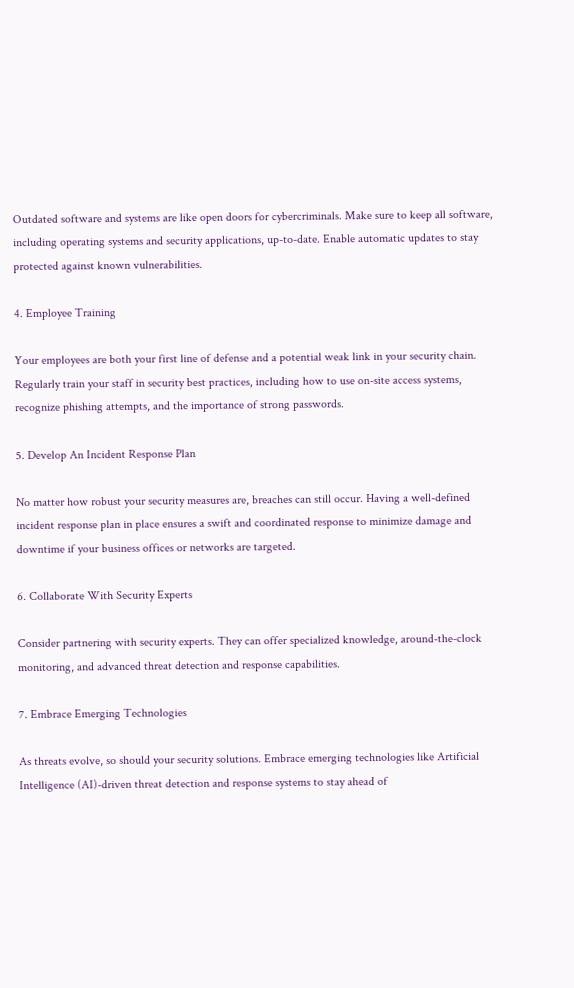Outdated software and systems are like open doors for cybercriminals. Make sure to keep all software, including operating systems and security applications, up-to-date. Enable automatic updates to stay protected against known vulnerabilities.

4. Employee Training

Your employees are both your first line of defense and a potential weak link in your security chain. Regularly train your staff in security best practices, including how to use on-site access systems, recognize phishing attempts, and the importance of strong passwords.

5. Develop An Incident Response Plan

No matter how robust your security measures are, breaches can still occur. Having a well-defined incident response plan in place ensures a swift and coordinated response to minimize damage and downtime if your business offices or networks are targeted.

6. Collaborate With Security Experts

Consider partnering with security experts. They can offer specialized knowledge, around-the-clock monitoring, and advanced threat detection and response capabilities.

7. Embrace Emerging Technologies

As threats evolve, so should your security solutions. Embrace emerging technologies like Artificial Intelligence (AI)-driven threat detection and response systems to stay ahead of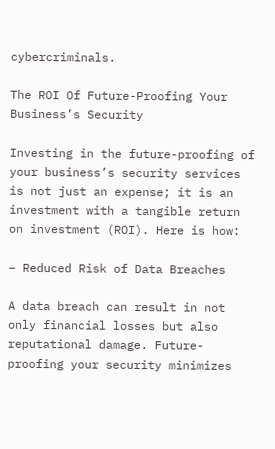cybercriminals.

The ROI Of Future-Proofing Your Business’s Security

Investing in the future-proofing of your business’s security services is not just an expense; it is an investment with a tangible return on investment (ROI). Here is how:

– Reduced Risk of Data Breaches

A data breach can result in not only financial losses but also reputational damage. Future-proofing your security minimizes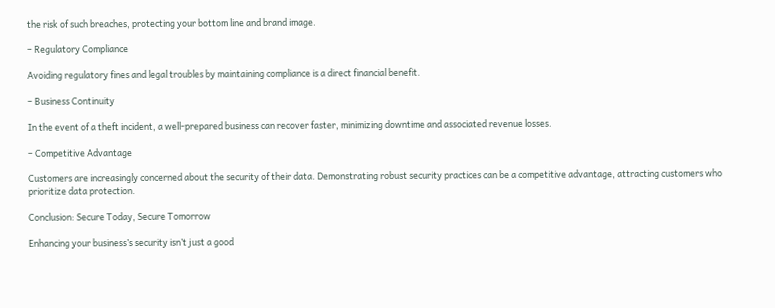the risk of such breaches, protecting your bottom line and brand image.

– Regulatory Compliance

Avoiding regulatory fines and legal troubles by maintaining compliance is a direct financial benefit.

– Business Continuity

In the event of a theft incident, a well-prepared business can recover faster, minimizing downtime and associated revenue losses.

– Competitive Advantage

Customers are increasingly concerned about the security of their data. Demonstrating robust security practices can be a competitive advantage, attracting customers who prioritize data protection.

Conclusion: Secure Today, Secure Tomorrow

Enhancing your business’s security isn’t just a good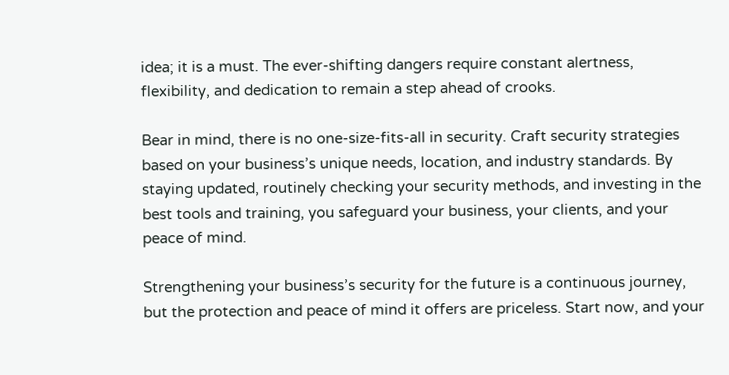idea; it is a must. The ever-shifting dangers require constant alertness, flexibility, and dedication to remain a step ahead of crooks.

Bear in mind, there is no one-size-fits-all in security. Craft security strategies based on your business’s unique needs, location, and industry standards. By staying updated, routinely checking your security methods, and investing in the best tools and training, you safeguard your business, your clients, and your peace of mind.

Strengthening your business’s security for the future is a continuous journey, but the protection and peace of mind it offers are priceless. Start now, and your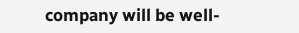company will be well-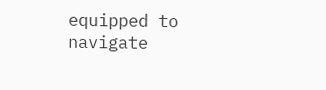equipped to navigate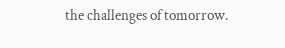the challenges of tomorrow.